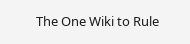The One Wiki to Rule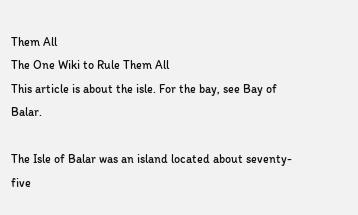Them All
The One Wiki to Rule Them All
This article is about the isle. For the bay, see Bay of Balar.

The Isle of Balar was an island located about seventy-five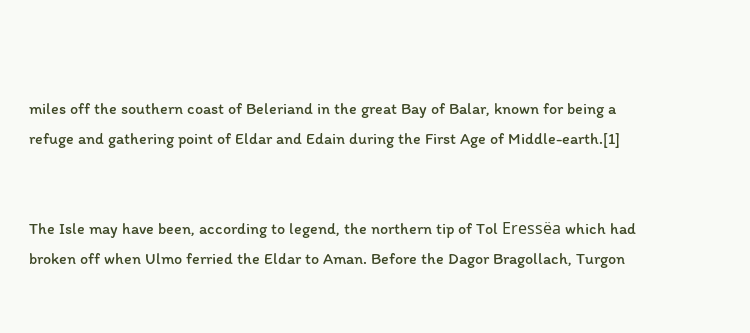miles off the southern coast of Beleriand in the great Bay of Balar, known for being a refuge and gathering point of Eldar and Edain during the First Age of Middle-earth.[1]


The Isle may have been, according to legend, the northern tip of Tol Eressëa which had broken off when Ulmo ferried the Eldar to Aman. Before the Dagor Bragollach, Turgon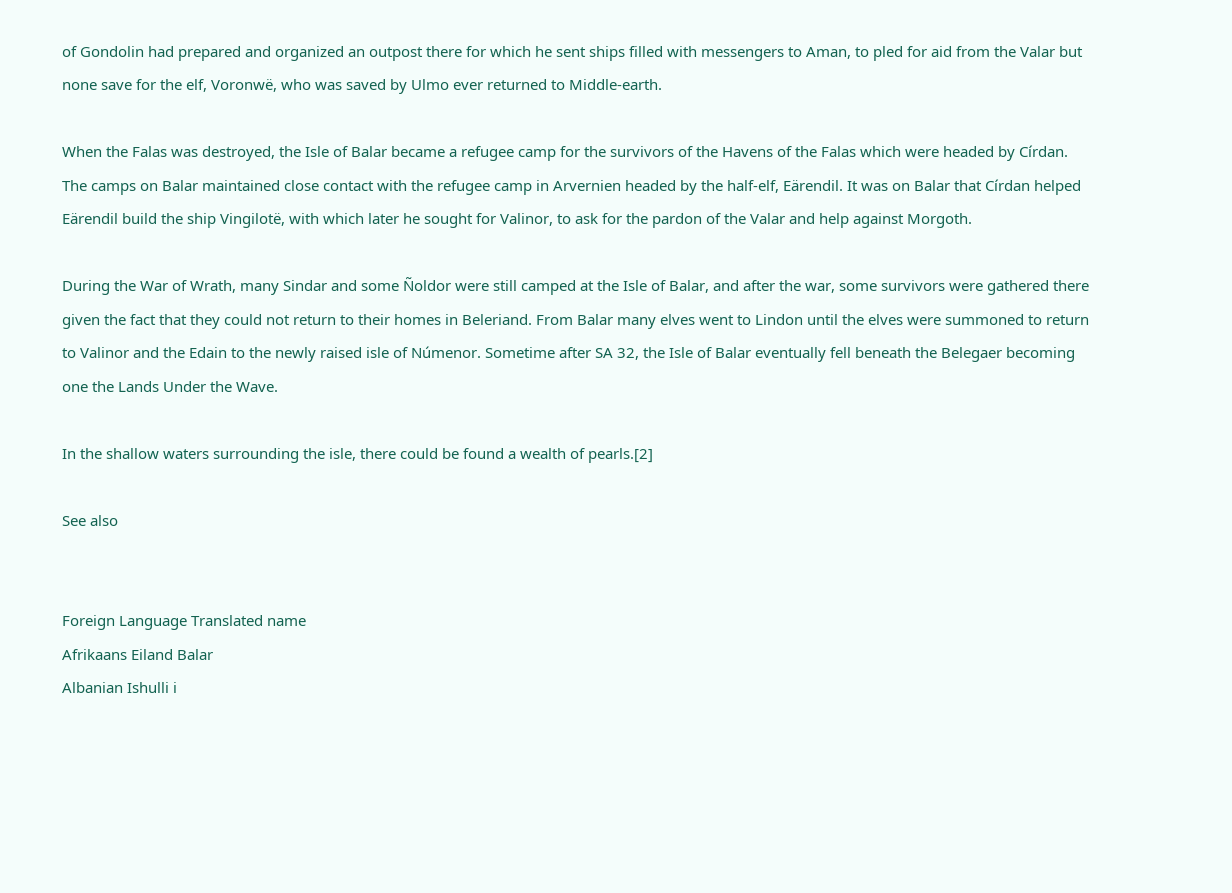of Gondolin had prepared and organized an outpost there for which he sent ships filled with messengers to Aman, to pled for aid from the Valar but none save for the elf, Voronwë, who was saved by Ulmo ever returned to Middle-earth.

When the Falas was destroyed, the Isle of Balar became a refugee camp for the survivors of the Havens of the Falas which were headed by Círdan. The camps on Balar maintained close contact with the refugee camp in Arvernien headed by the half-elf, Eärendil. It was on Balar that Círdan helped Eärendil build the ship Vingilotë, with which later he sought for Valinor, to ask for the pardon of the Valar and help against Morgoth.

During the War of Wrath, many Sindar and some Ñoldor were still camped at the Isle of Balar, and after the war, some survivors were gathered there given the fact that they could not return to their homes in Beleriand. From Balar many elves went to Lindon until the elves were summoned to return to Valinor and the Edain to the newly raised isle of Númenor. Sometime after SA 32, the Isle of Balar eventually fell beneath the Belegaer becoming one the Lands Under the Wave.

In the shallow waters surrounding the isle, there could be found a wealth of pearls.[2]

See also


Foreign Language Translated name
Afrikaans Eiland Balar
Albanian Ishulli i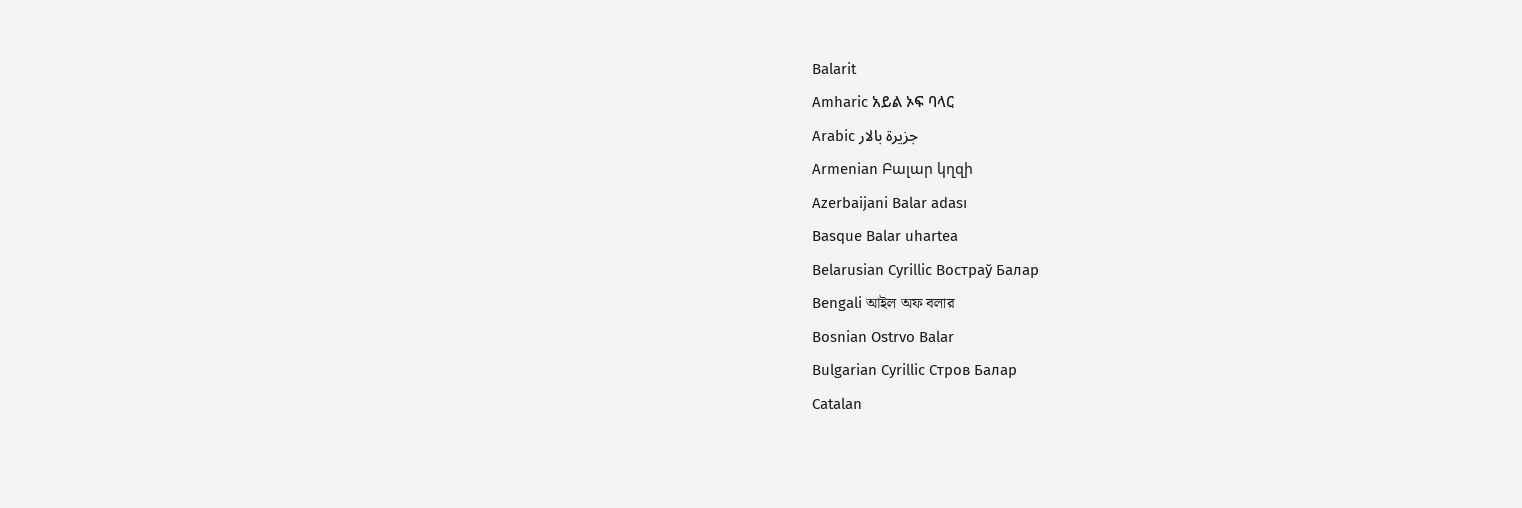Balarit
Amharic አይል ኦፍ ባላር
Arabic جزيرة بالار
Armenian Բալար կղզի
Azerbaijani Balar adası
Basque Balar uhartea
Belarusian Cyrillic Востраў Балар
Bengali আইল অফ বলার
Bosnian Ostrvo Balar
Bulgarian Cyrillic Стров Балар
Catalan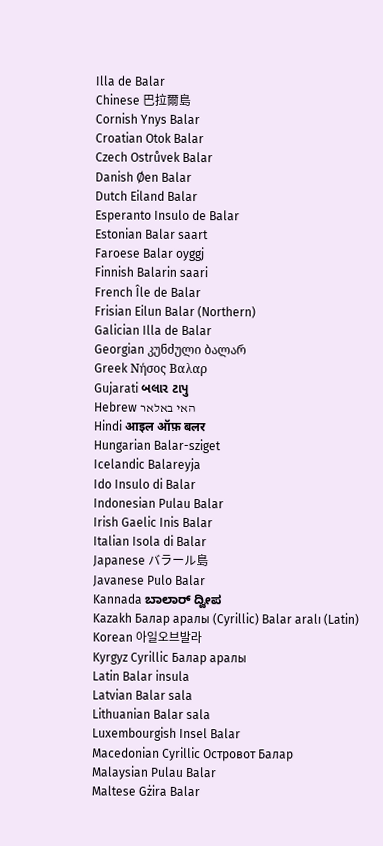Illa de Balar
Chinese 巴拉爾島
Cornish Ynys Balar
Croatian Otok Balar
Czech Ostrůvek Balar
Danish Øen Balar
Dutch Eiland Balar
Esperanto Insulo de Balar
Estonian Balar saart
Faroese Balar oyggj
Finnish Balarin saari
French Île de Balar
Frisian Eilun Balar (Northern)
Galician Illa de Balar
Georgian კუნძული ბალარ
Greek Νήσος Βαλαρ
Gujarati બલાર ટાપુ
Hebrew האי באלאר
Hindi आइल ऑफ़ बलर
Hungarian Balar-sziget
Icelandic Balareyja
Ido Insulo di Balar
Indonesian Pulau Balar
Irish Gaelic Inis Balar
Italian Isola di Balar
Japanese バラール島
Javanese Pulo Balar
Kannada ಬಾಲಾರ್ ದ್ವೀಪ
Kazakh Балар аралы (Cyrillic) Balar aralı (Latin)
Korean 아일오브발라
Kyrgyz Cyrillic Балар аралы
Latin Balar insula
Latvian Balar sala
Lithuanian Balar sala
Luxembourgish Insel Balar
Macedonian Cyrillic Островот Балар
Malaysian Pulau Balar
Maltese Gżira Balar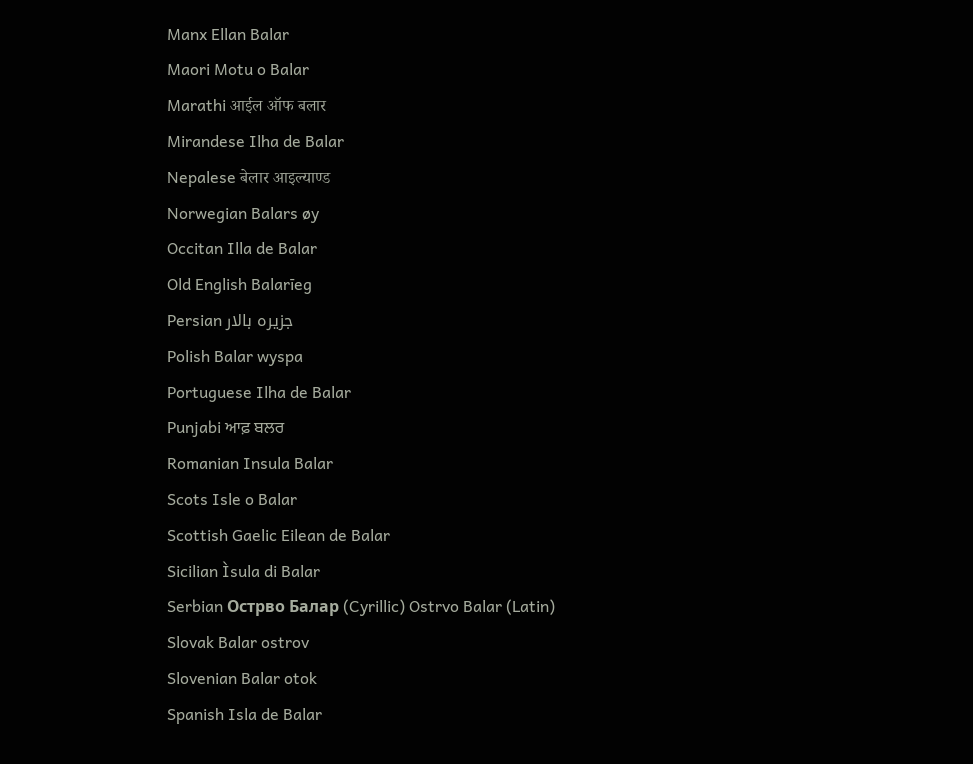Manx Ellan Balar
Maori Motu o Balar
Marathi आईल ऑफ बलार
Mirandese Ilha de Balar
Nepalese बेलार आइल्याण्ड
Norwegian Balars øy
Occitan Illa de Balar
Old English Balarīeg
Persian جزیره بالار
Polish Balar wyspa
Portuguese Ilha de Balar
Punjabi ਆਫ਼ ਬਲਰ
Romanian Insula Balar
Scots Isle o Balar
Scottish Gaelic Eilean de Balar
Sicilian Ìsula di Balar
Serbian Острво Балар (Cyrillic) Ostrvo Balar (Latin)
Slovak Balar ostrov
Slovenian Balar otok
Spanish Isla de Balar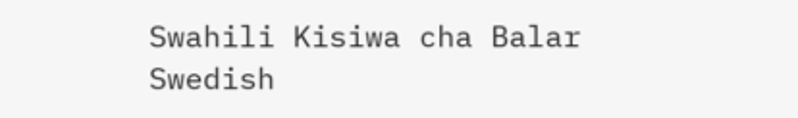Swahili Kisiwa cha Balar
Swedish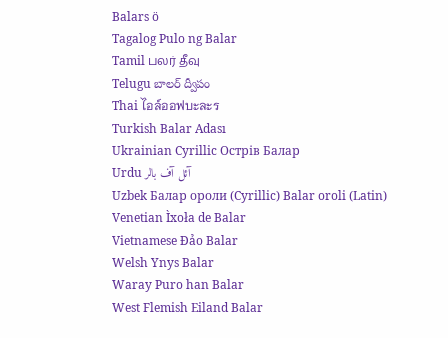Balars ö
Tagalog Pulo ng Balar
Tamil பலர் தீவு
Telugu బాలర్ ద్వీపం
Thai ไอล์ออฟบะละร
Turkish Balar Adası
Ukrainian Cyrillic Острів Балар
Urdu آئل آف بالر
Uzbek Балар ороли (Cyrillic) Balar oroli (Latin)
Venetian Ìxoła de Balar
Vietnamese Đảo Balar
Welsh Ynys Balar
Waray Puro han Balar
West Flemish Eiland Balar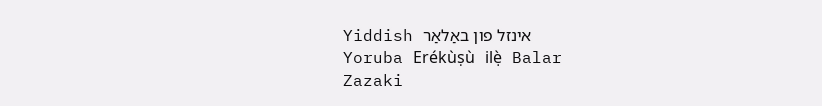Yiddish אינזל פון באַלאַר
Yoruba Erékùṣù ilẹ̀ Balar
Zazaki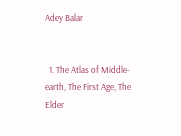Adey Balar


  1. The Atlas of Middle-earth, The First Age, The Elder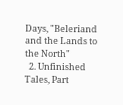Days, "Beleriand and the Lands to the North"
  2. Unfinished Tales, Part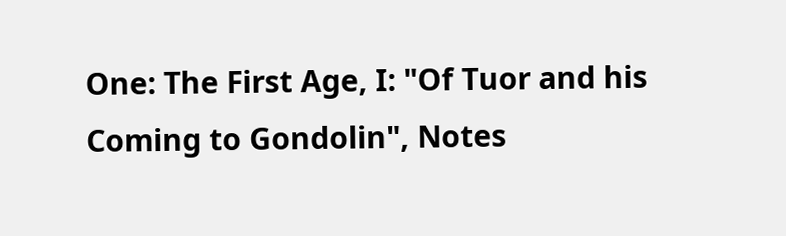One: The First Age, I: "Of Tuor and his Coming to Gondolin", Notes